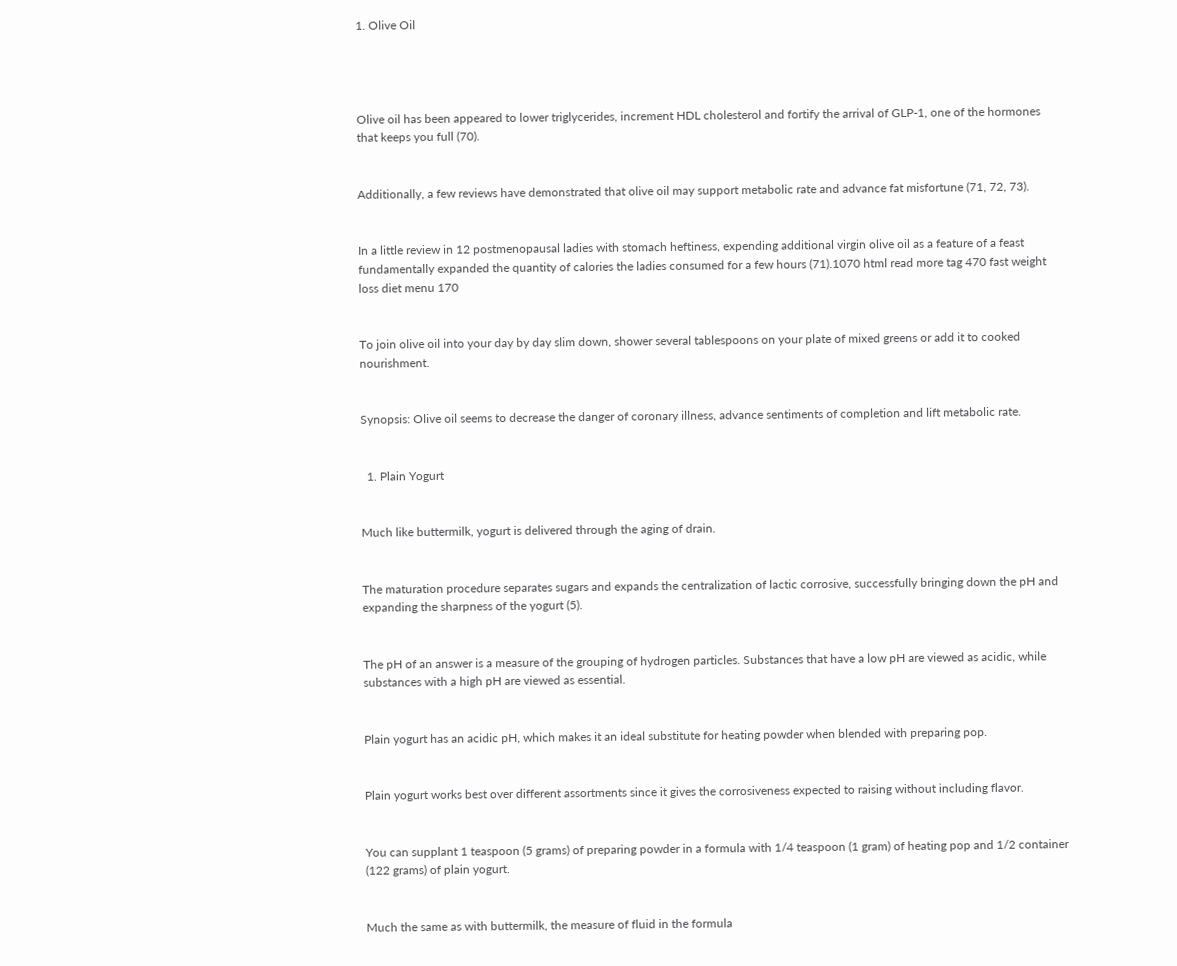1. Olive Oil




Olive oil has been appeared to lower triglycerides, increment HDL cholesterol and fortify the arrival of GLP-1, one of the hormones that keeps you full (70).


Additionally, a few reviews have demonstrated that olive oil may support metabolic rate and advance fat misfortune (71, 72, 73).


In a little review in 12 postmenopausal ladies with stomach heftiness, expending additional virgin olive oil as a feature of a feast fundamentally expanded the quantity of calories the ladies consumed for a few hours (71).1070 html read more tag 470 fast weight loss diet menu 170


To join olive oil into your day by day slim down, shower several tablespoons on your plate of mixed greens or add it to cooked nourishment.


Synopsis: Olive oil seems to decrease the danger of coronary illness, advance sentiments of completion and lift metabolic rate.


  1. Plain Yogurt


Much like buttermilk, yogurt is delivered through the aging of drain.


The maturation procedure separates sugars and expands the centralization of lactic corrosive, successfully bringing down the pH and expanding the sharpness of the yogurt (5).


The pH of an answer is a measure of the grouping of hydrogen particles. Substances that have a low pH are viewed as acidic, while substances with a high pH are viewed as essential.


Plain yogurt has an acidic pH, which makes it an ideal substitute for heating powder when blended with preparing pop.


Plain yogurt works best over different assortments since it gives the corrosiveness expected to raising without including flavor.


You can supplant 1 teaspoon (5 grams) of preparing powder in a formula with 1/4 teaspoon (1 gram) of heating pop and 1/2 container (122 grams) of plain yogurt.


Much the same as with buttermilk, the measure of fluid in the formula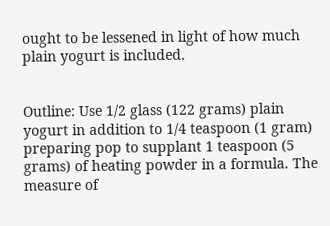ought to be lessened in light of how much plain yogurt is included.


Outline: Use 1/2 glass (122 grams) plain yogurt in addition to 1/4 teaspoon (1 gram) preparing pop to supplant 1 teaspoon (5 grams) of heating powder in a formula. The measure of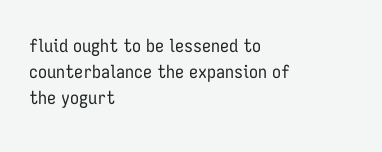fluid ought to be lessened to counterbalance the expansion of the yogurt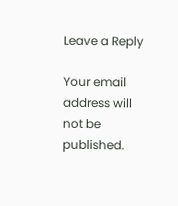Leave a Reply

Your email address will not be published.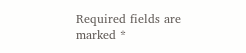Required fields are marked *